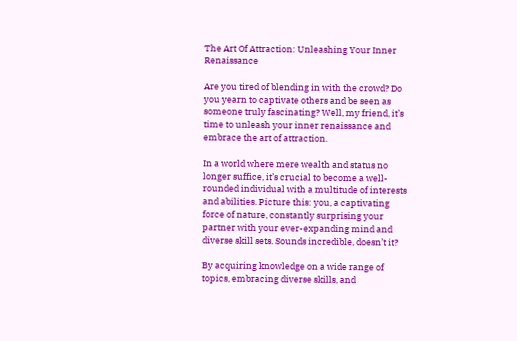The Art Of Attraction: Unleashing Your Inner Renaissance

Are you tired of blending in with the crowd? Do you yearn to captivate others and be seen as someone truly fascinating? Well, my friend, it’s time to unleash your inner renaissance and embrace the art of attraction.

In a world where mere wealth and status no longer suffice, it’s crucial to become a well-rounded individual with a multitude of interests and abilities. Picture this: you, a captivating force of nature, constantly surprising your partner with your ever-expanding mind and diverse skill sets. Sounds incredible, doesn’t it?

By acquiring knowledge on a wide range of topics, embracing diverse skills, and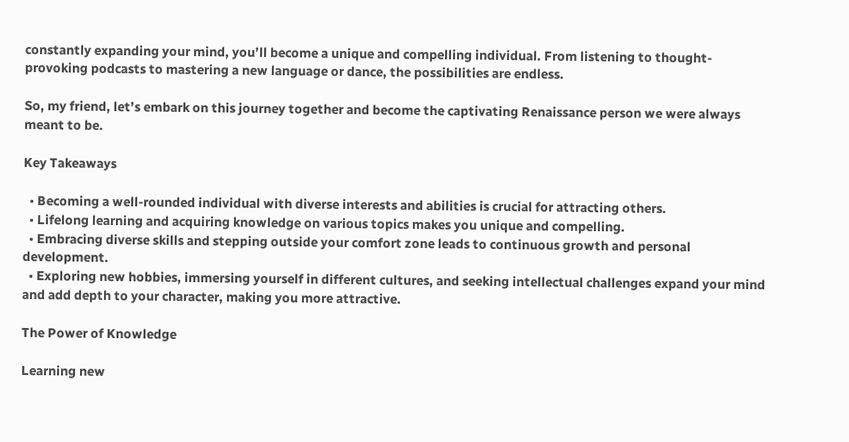constantly expanding your mind, you’ll become a unique and compelling individual. From listening to thought-provoking podcasts to mastering a new language or dance, the possibilities are endless.

So, my friend, let’s embark on this journey together and become the captivating Renaissance person we were always meant to be.

Key Takeaways

  • Becoming a well-rounded individual with diverse interests and abilities is crucial for attracting others.
  • Lifelong learning and acquiring knowledge on various topics makes you unique and compelling.
  • Embracing diverse skills and stepping outside your comfort zone leads to continuous growth and personal development.
  • Exploring new hobbies, immersing yourself in different cultures, and seeking intellectual challenges expand your mind and add depth to your character, making you more attractive.

The Power of Knowledge

Learning new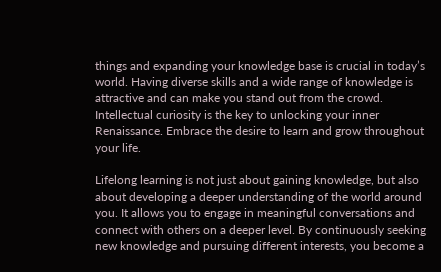things and expanding your knowledge base is crucial in today’s world. Having diverse skills and a wide range of knowledge is attractive and can make you stand out from the crowd. Intellectual curiosity is the key to unlocking your inner Renaissance. Embrace the desire to learn and grow throughout your life.

Lifelong learning is not just about gaining knowledge, but also about developing a deeper understanding of the world around you. It allows you to engage in meaningful conversations and connect with others on a deeper level. By continuously seeking new knowledge and pursuing different interests, you become a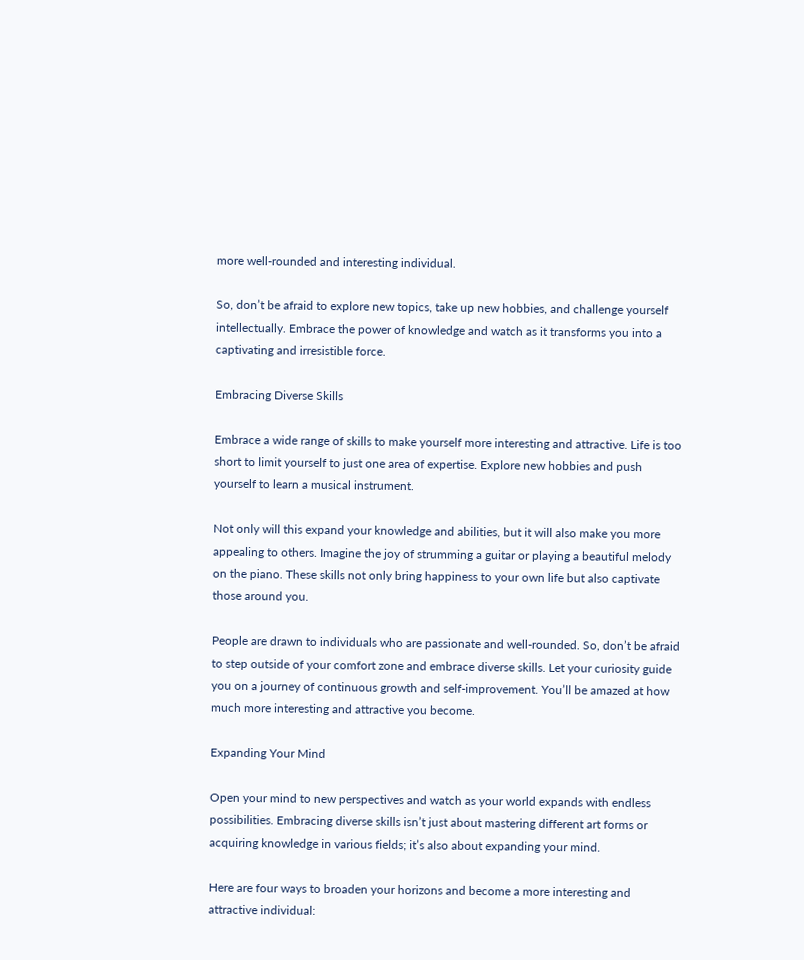more well-rounded and interesting individual.

So, don’t be afraid to explore new topics, take up new hobbies, and challenge yourself intellectually. Embrace the power of knowledge and watch as it transforms you into a captivating and irresistible force.

Embracing Diverse Skills

Embrace a wide range of skills to make yourself more interesting and attractive. Life is too short to limit yourself to just one area of expertise. Explore new hobbies and push yourself to learn a musical instrument.

Not only will this expand your knowledge and abilities, but it will also make you more appealing to others. Imagine the joy of strumming a guitar or playing a beautiful melody on the piano. These skills not only bring happiness to your own life but also captivate those around you.

People are drawn to individuals who are passionate and well-rounded. So, don’t be afraid to step outside of your comfort zone and embrace diverse skills. Let your curiosity guide you on a journey of continuous growth and self-improvement. You’ll be amazed at how much more interesting and attractive you become.

Expanding Your Mind

Open your mind to new perspectives and watch as your world expands with endless possibilities. Embracing diverse skills isn’t just about mastering different art forms or acquiring knowledge in various fields; it’s also about expanding your mind.

Here are four ways to broaden your horizons and become a more interesting and attractive individual: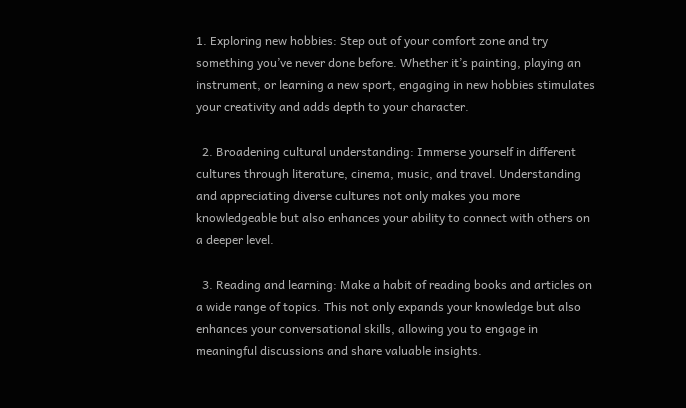1. Exploring new hobbies: Step out of your comfort zone and try something you’ve never done before. Whether it’s painting, playing an instrument, or learning a new sport, engaging in new hobbies stimulates your creativity and adds depth to your character.

  2. Broadening cultural understanding: Immerse yourself in different cultures through literature, cinema, music, and travel. Understanding and appreciating diverse cultures not only makes you more knowledgeable but also enhances your ability to connect with others on a deeper level.

  3. Reading and learning: Make a habit of reading books and articles on a wide range of topics. This not only expands your knowledge but also enhances your conversational skills, allowing you to engage in meaningful discussions and share valuable insights.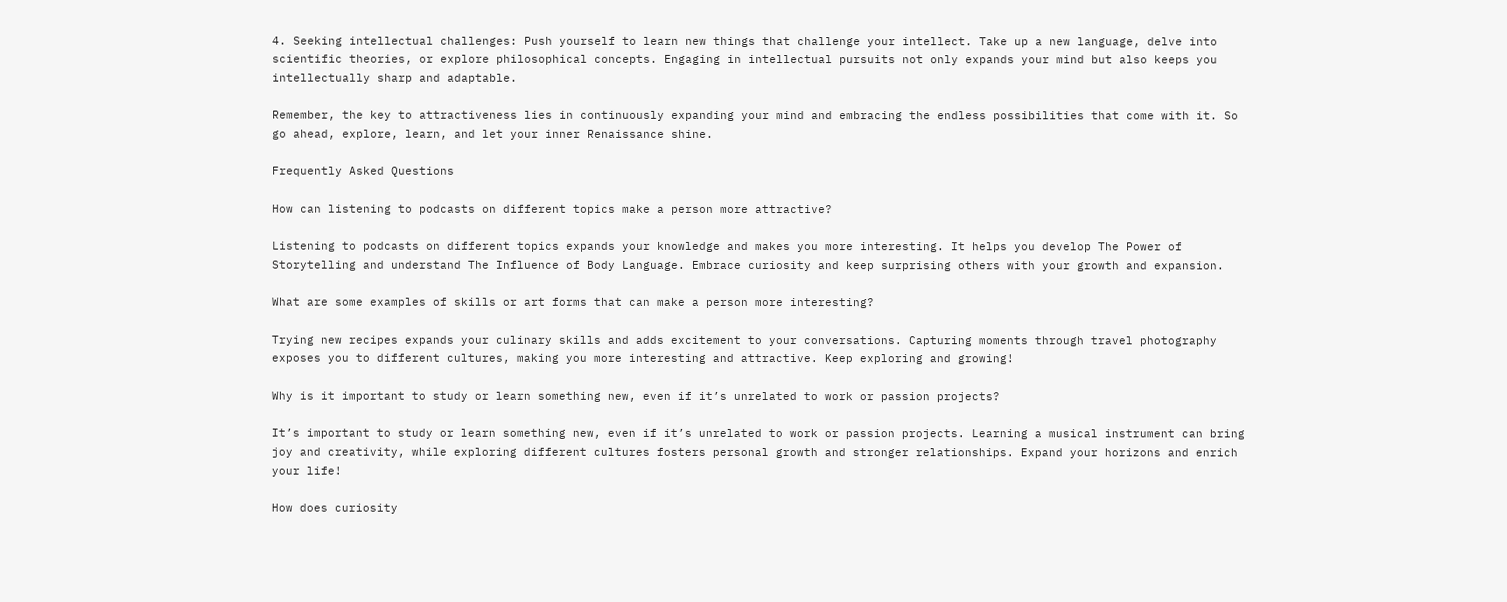4. Seeking intellectual challenges: Push yourself to learn new things that challenge your intellect. Take up a new language, delve into scientific theories, or explore philosophical concepts. Engaging in intellectual pursuits not only expands your mind but also keeps you intellectually sharp and adaptable.

Remember, the key to attractiveness lies in continuously expanding your mind and embracing the endless possibilities that come with it. So go ahead, explore, learn, and let your inner Renaissance shine.

Frequently Asked Questions

How can listening to podcasts on different topics make a person more attractive?

Listening to podcasts on different topics expands your knowledge and makes you more interesting. It helps you develop The Power of Storytelling and understand The Influence of Body Language. Embrace curiosity and keep surprising others with your growth and expansion.

What are some examples of skills or art forms that can make a person more interesting?

Trying new recipes expands your culinary skills and adds excitement to your conversations. Capturing moments through travel photography exposes you to different cultures, making you more interesting and attractive. Keep exploring and growing!

Why is it important to study or learn something new, even if it’s unrelated to work or passion projects?

It’s important to study or learn something new, even if it’s unrelated to work or passion projects. Learning a musical instrument can bring joy and creativity, while exploring different cultures fosters personal growth and stronger relationships. Expand your horizons and enrich your life!

How does curiosity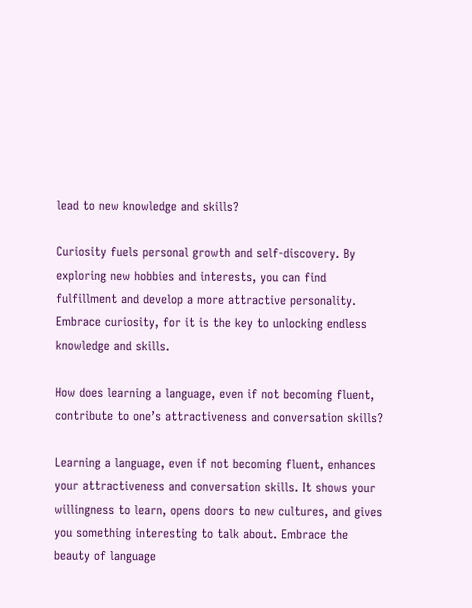lead to new knowledge and skills?

Curiosity fuels personal growth and self-discovery. By exploring new hobbies and interests, you can find fulfillment and develop a more attractive personality. Embrace curiosity, for it is the key to unlocking endless knowledge and skills.

How does learning a language, even if not becoming fluent, contribute to one’s attractiveness and conversation skills?

Learning a language, even if not becoming fluent, enhances your attractiveness and conversation skills. It shows your willingness to learn, opens doors to new cultures, and gives you something interesting to talk about. Embrace the beauty of language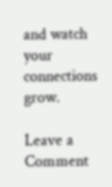and watch your connections grow.

Leave a Comment